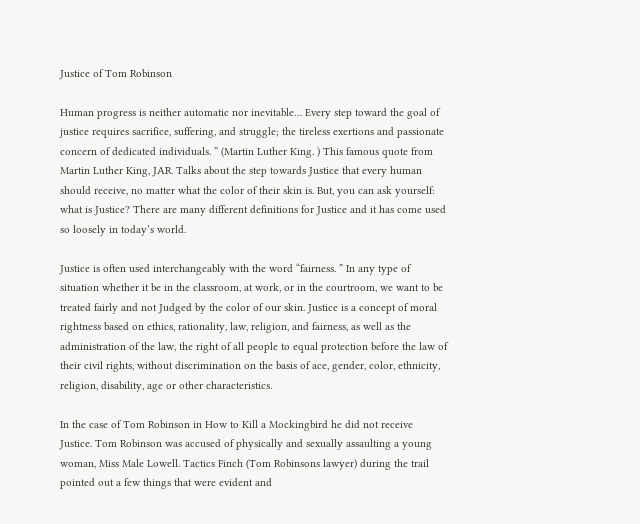Justice of Tom Robinson

Human progress is neither automatic nor inevitable… Every step toward the goal of justice requires sacrifice, suffering, and struggle; the tireless exertions and passionate concern of dedicated individuals. ” (Martin Luther King. ) This famous quote from Martin Luther King, JAR. Talks about the step towards Justice that every human should receive, no matter what the color of their skin is. But, you can ask yourself: what is Justice? There are many different definitions for Justice and it has come used so loosely in today’s world.

Justice is often used interchangeably with the word “fairness. ” In any type of situation whether it be in the classroom, at work, or in the courtroom, we want to be treated fairly and not Judged by the color of our skin. Justice is a concept of moral rightness based on ethics, rationality, law, religion, and fairness, as well as the administration of the law, the right of all people to equal protection before the law of their civil rights, without discrimination on the basis of ace, gender, color, ethnicity, religion, disability, age or other characteristics.

In the case of Tom Robinson in How to Kill a Mockingbird he did not receive Justice. Tom Robinson was accused of physically and sexually assaulting a young woman, Miss Male Lowell. Tactics Finch (Tom Robinsons lawyer) during the trail pointed out a few things that were evident and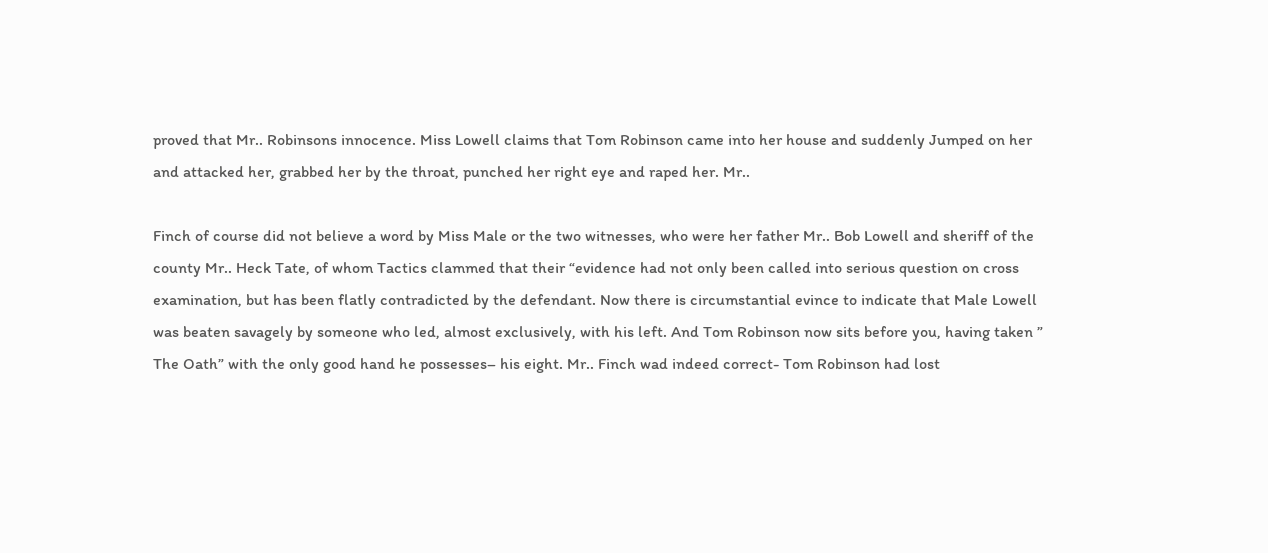proved that Mr.. Robinsons innocence. Miss Lowell claims that Tom Robinson came into her house and suddenly Jumped on her and attacked her, grabbed her by the throat, punched her right eye and raped her. Mr..

Finch of course did not believe a word by Miss Male or the two witnesses, who were her father Mr.. Bob Lowell and sheriff of the county Mr.. Heck Tate, of whom Tactics clammed that their “evidence had not only been called into serious question on cross examination, but has been flatly contradicted by the defendant. Now there is circumstantial evince to indicate that Male Lowell was beaten savagely by someone who led, almost exclusively, with his left. And Tom Robinson now sits before you, having taken ” The Oath” with the only good hand he possesses– his eight. Mr.. Finch wad indeed correct- Tom Robinson had lost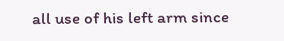all use of his left arm since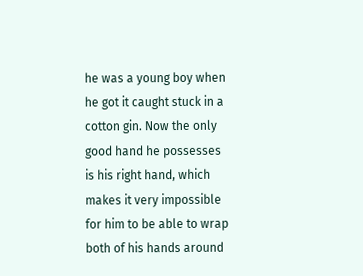he was a young boy when he got it caught stuck in a cotton gin. Now the only good hand he possesses is his right hand, which makes it very impossible for him to be able to wrap both of his hands around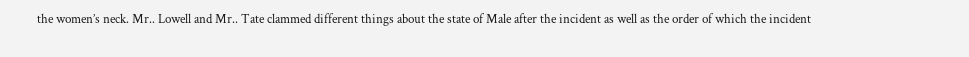the women’s neck. Mr.. Lowell and Mr.. Tate clammed different things about the state of Male after the incident as well as the order of which the incident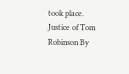took place. Justice of Tom Robinson By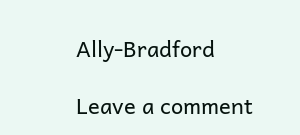Ally-Bradford

Leave a comment